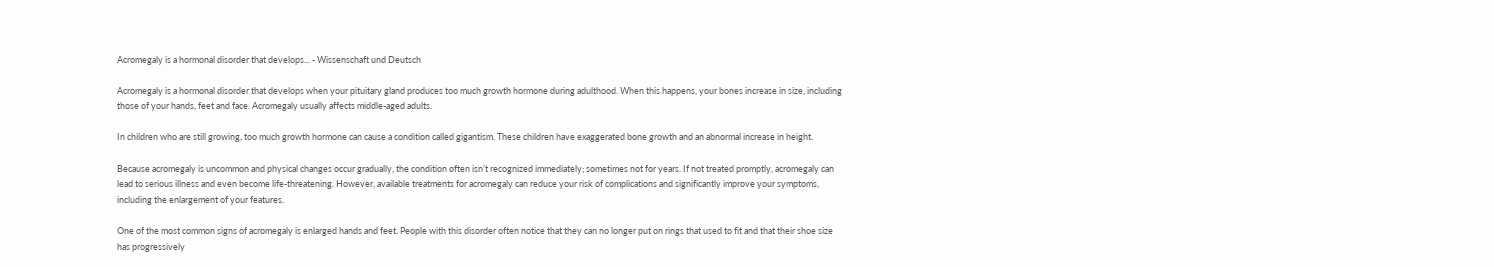Acromegaly is a hormonal disorder that develops... - Wissenschaft und Deutsch

Acromegaly is a hormonal disorder that develops when your pituitary gland produces too much growth hormone during adulthood. When this happens, your bones increase in size, including those of your hands, feet and face. Acromegaly usually affects middle-aged adults.

In children who are still growing, too much growth hormone can cause a condition called gigantism. These children have exaggerated bone growth and an abnormal increase in height.

Because acromegaly is uncommon and physical changes occur gradually, the condition often isn’t recognized immediately; sometimes not for years. If not treated promptly, acromegaly can lead to serious illness and even become life-threatening. However, available treatments for acromegaly can reduce your risk of complications and significantly improve your symptoms, including the enlargement of your features.

One of the most common signs of acromegaly is enlarged hands and feet. People with this disorder often notice that they can no longer put on rings that used to fit and that their shoe size has progressively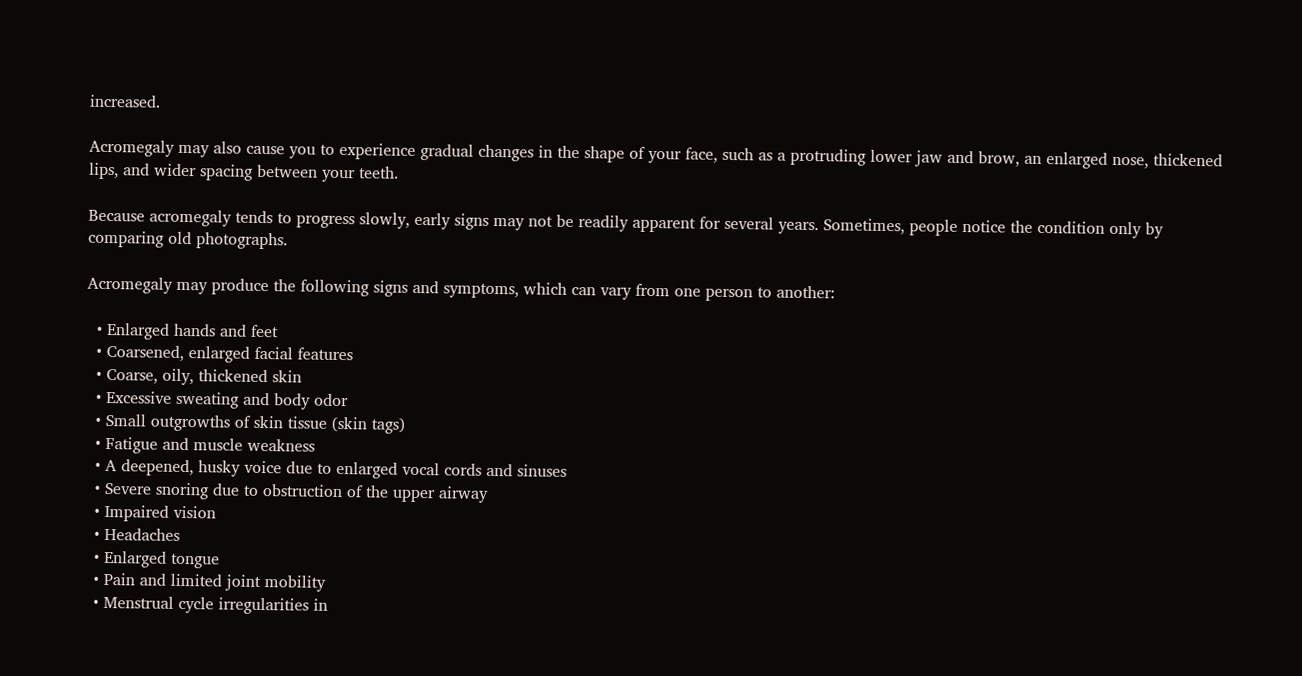increased.

Acromegaly may also cause you to experience gradual changes in the shape of your face, such as a protruding lower jaw and brow, an enlarged nose, thickened lips, and wider spacing between your teeth.

Because acromegaly tends to progress slowly, early signs may not be readily apparent for several years. Sometimes, people notice the condition only by comparing old photographs.

Acromegaly may produce the following signs and symptoms, which can vary from one person to another:

  • Enlarged hands and feet
  • Coarsened, enlarged facial features
  • Coarse, oily, thickened skin
  • Excessive sweating and body odor
  • Small outgrowths of skin tissue (skin tags)
  • Fatigue and muscle weakness
  • A deepened, husky voice due to enlarged vocal cords and sinuses
  • Severe snoring due to obstruction of the upper airway
  • Impaired vision
  • Headaches
  • Enlarged tongue
  • Pain and limited joint mobility
  • Menstrual cycle irregularities in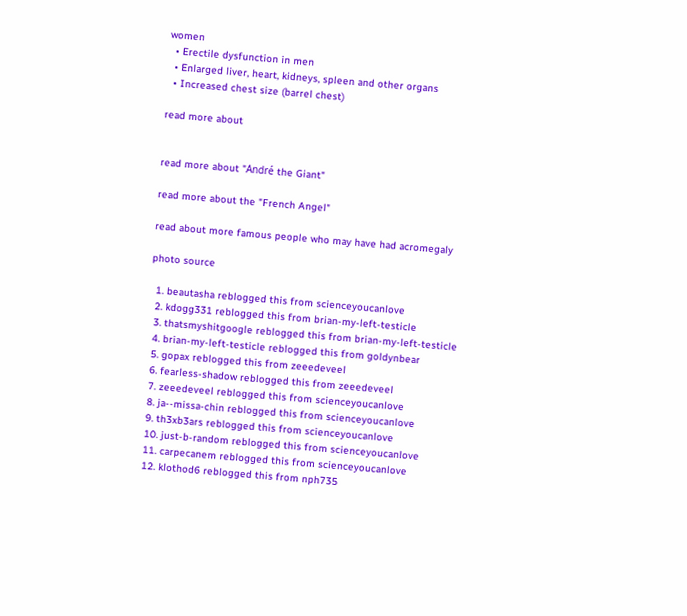women
  • Erectile dysfunction in men
  • Enlarged liver, heart, kidneys, spleen and other organs
  • Increased chest size (barrel chest)

read more about


read more about "André the Giant"

read more about the "French Angel"

read about more famous people who may have had acromegaly

photo source

  1. beautasha reblogged this from scienceyoucanlove
  2. kdogg331 reblogged this from brian-my-left-testicle
  3. thatsmyshitgoogle reblogged this from brian-my-left-testicle
  4. brian-my-left-testicle reblogged this from goldynbear
  5. gopax reblogged this from zeeedeveel
  6. fearless-shadow reblogged this from zeeedeveel
  7. zeeedeveel reblogged this from scienceyoucanlove
  8. ja--missa-chin reblogged this from scienceyoucanlove
  9. th3xb3ars reblogged this from scienceyoucanlove
  10. just-b-random reblogged this from scienceyoucanlove
  11. carpecanem reblogged this from scienceyoucanlove
  12. klothod6 reblogged this from nph735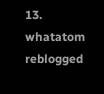13. whatatom reblogged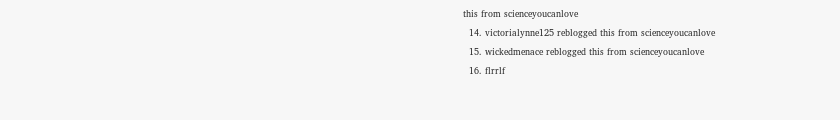this from scienceyoucanlove
  14. victorialynne125 reblogged this from scienceyoucanlove
  15. wickedmenace reblogged this from scienceyoucanlove
  16. flrrlf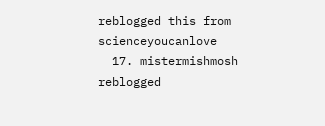reblogged this from scienceyoucanlove
  17. mistermishmosh reblogged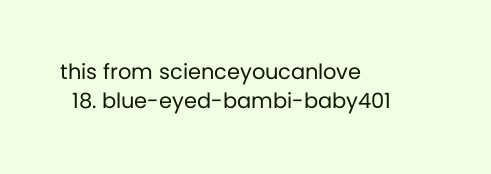this from scienceyoucanlove
  18. blue-eyed-bambi-baby401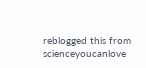reblogged this from scienceyoucanlove